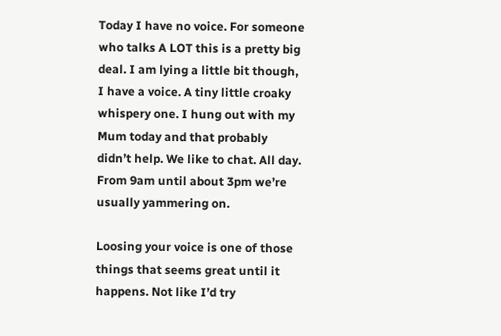Today I have no voice. For someone who talks A LOT this is a pretty big deal. I am lying a little bit though, I have a voice. A tiny little croaky whispery one. I hung out with my Mum today and that probably didn’t help. We like to chat. All day. From 9am until about 3pm we’re usually yammering on.

Loosing your voice is one of those things that seems great until it happens. Not like I’d try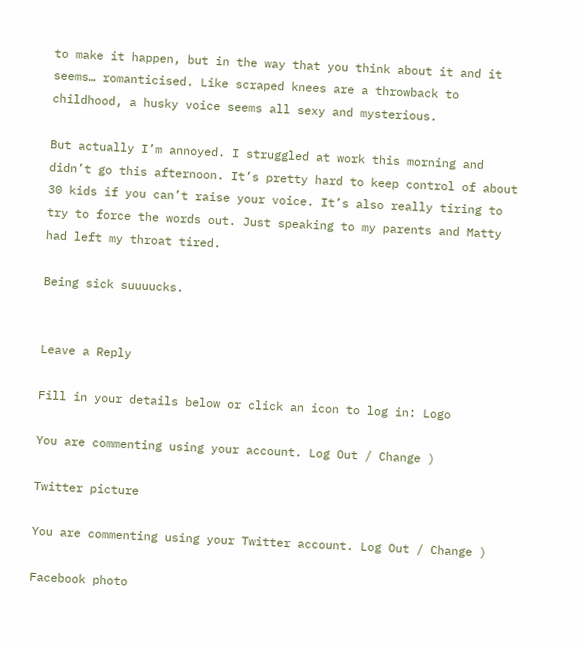to make it happen, but in the way that you think about it and it seems… romanticised. Like scraped knees are a throwback to childhood, a husky voice seems all sexy and mysterious.

But actually I’m annoyed. I struggled at work this morning and didn’t go this afternoon. It’s pretty hard to keep control of about 30 kids if you can’t raise your voice. It’s also really tiring to try to force the words out. Just speaking to my parents and Matty had left my throat tired.

Being sick suuuucks.


Leave a Reply

Fill in your details below or click an icon to log in: Logo

You are commenting using your account. Log Out / Change )

Twitter picture

You are commenting using your Twitter account. Log Out / Change )

Facebook photo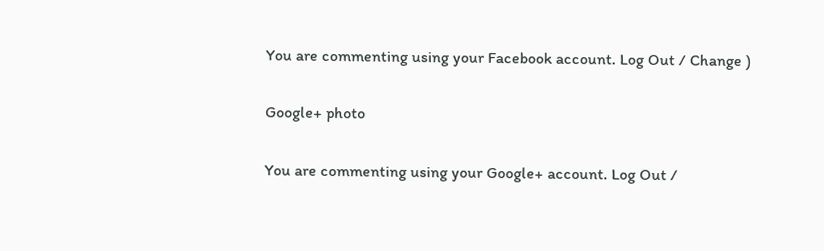You are commenting using your Facebook account. Log Out / Change )

Google+ photo

You are commenting using your Google+ account. Log Out /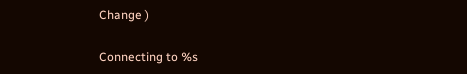Change )

Connecting to %s